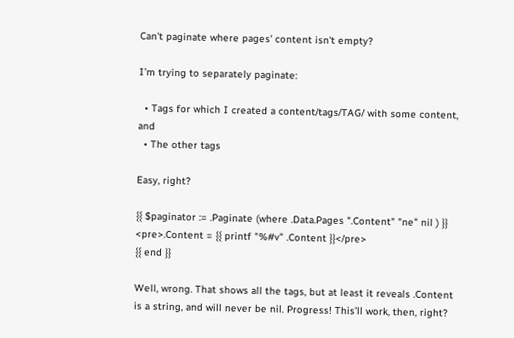Can't paginate where pages' content isn't empty?

I’m trying to separately paginate:

  • Tags for which I created a content/tags/TAG/ with some content, and
  • The other tags

Easy, right?

{{ $paginator := .Paginate (where .Data.Pages ".Content" "ne" nil ) }}
<pre>.Content = {{ printf "%#v" .Content }}</pre>
{{ end }}

Well, wrong. That shows all the tags, but at least it reveals .Content is a string, and will never be nil. Progress! This’ll work, then, right?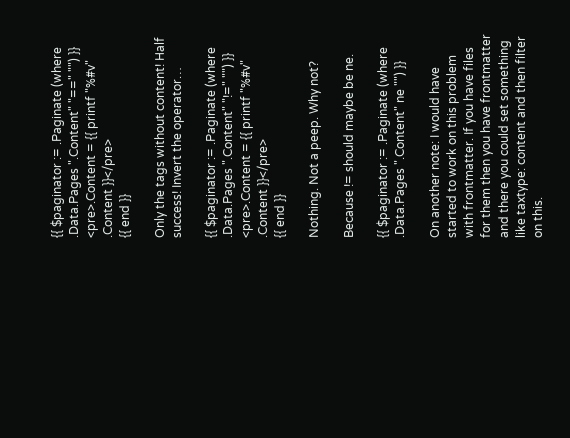{{ $paginator := .Paginate (where .Data.Pages ".Content" "==" "") }}
<pre>.Content = {{ printf "%#v" .Content }}</pre>
{{ end }}

Only the tags without content! Half success! Invert the operator…

{{ $paginator := .Paginate (where .Data.Pages ".Content" "!=" "") }}
<pre>.Content = {{ printf "%#v" .Content }}</pre>
{{ end }}

Nothing. Not a peep. Why not?

Because != should maybe be ne.

{{ $paginator := .Paginate (where .Data.Pages ".Content" ne "") }}

On another note: I would have started to work on this problem with frontmatter. If you have files for them then you have frontmatter and there you could set something like taxtype: content and then filter on this.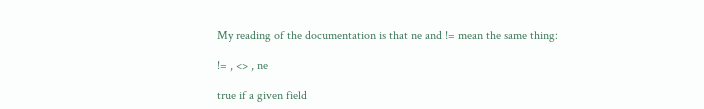My reading of the documentation is that ne and != mean the same thing:

!= , <> , ne

true if a given field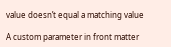value doesn’t equal a matching value

A custom parameter in front matter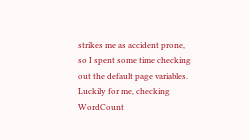strikes me as accident prone, so I spent some time checking out the default page variables. Luckily for me, checking WordCount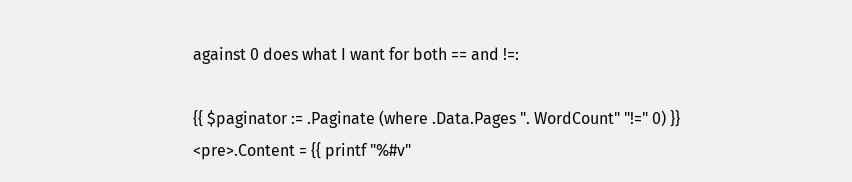against 0 does what I want for both == and !=:

{{ $paginator := .Paginate (where .Data.Pages ". WordCount" "!=" 0) }}
<pre>.Content = {{ printf "%#v"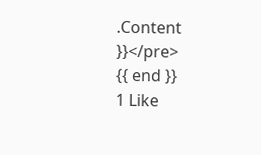.Content }}</pre>
{{ end }}
1 Like